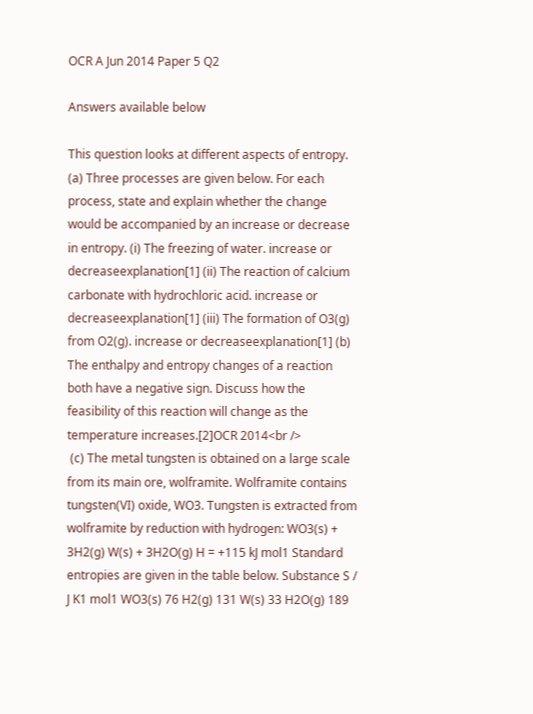OCR A Jun 2014 Paper 5 Q2

Answers available below

This question looks at different aspects of entropy. (a) Three processes are given below. For each process, state and explain whether the change would be accompanied by an increase or decrease in entropy. (i) The freezing of water. increase or decreaseexplanation[1] (ii) The reaction of calcium carbonate with hydrochloric acid. increase or decreaseexplanation[1] (iii) The formation of O3(g) from O2(g). increase or decreaseexplanation[1] (b) The enthalpy and entropy changes of a reaction both have a negative sign. Discuss how the feasibility of this reaction will change as the temperature increases.[2]OCR 2014<br />
 (c) The metal tungsten is obtained on a large scale from its main ore, wolframite. Wolframite contains tungsten(VI) oxide, WO3. Tungsten is extracted from wolframite by reduction with hydrogen: WO3(s) + 3H2(g) W(s) + 3H2O(g) H = +115 kJ mol1 Standard entropies are given in the table below. Substance S / J K1 mol1 WO3(s) 76 H2(g) 131 W(s) 33 H2O(g) 189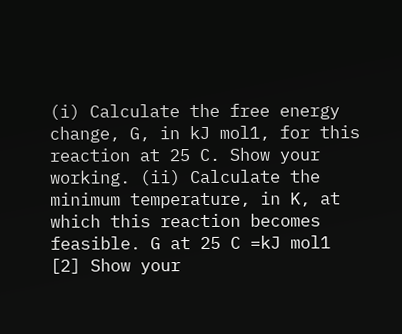(i) Calculate the free energy change, G, in kJ mol1, for this reaction at 25 C. Show your working. (ii) Calculate the minimum temperature, in K, at which this reaction becomes feasible. G at 25 C =kJ mol1 [2] Show your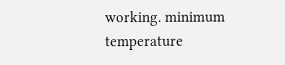working. minimum temperature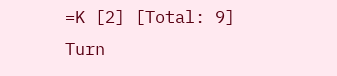=K [2] [Total: 9] Turn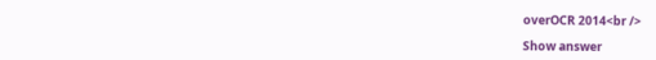overOCR 2014<br />

Show answer